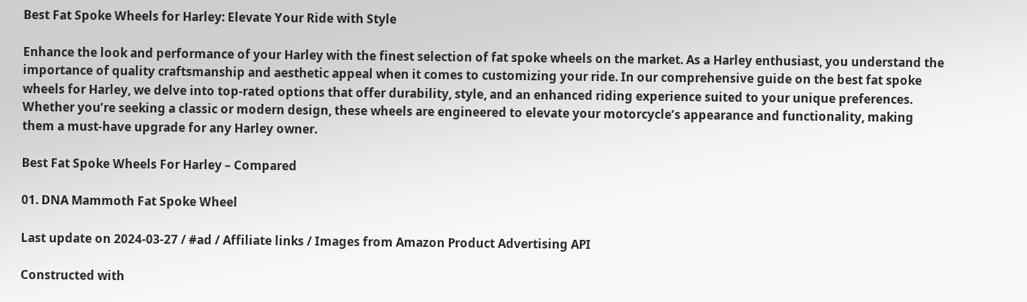Best Fat Spoke Wheels for Harley: Elevate Your Ride with Style

Enhance the look and performance of your Harley with the finest selection of fat spoke wheels on the market. As a Harley enthusiast, you understand the importance of quality craftsmanship and aesthetic appeal when it comes to customizing your ride. In our comprehensive guide on the best fat spoke wheels for Harley, we delve into top-rated options that offer durability, style, and an enhanced riding experience suited to your unique preferences. Whether you’re seeking a classic or modern design, these wheels are engineered to elevate your motorcycle’s appearance and functionality, making them a must-have upgrade for any Harley owner.

Best Fat Spoke Wheels For Harley – Compared

01. DNA Mammoth Fat Spoke Wheel

Last update on 2024-03-27 / #ad / Affiliate links / Images from Amazon Product Advertising API

Constructed with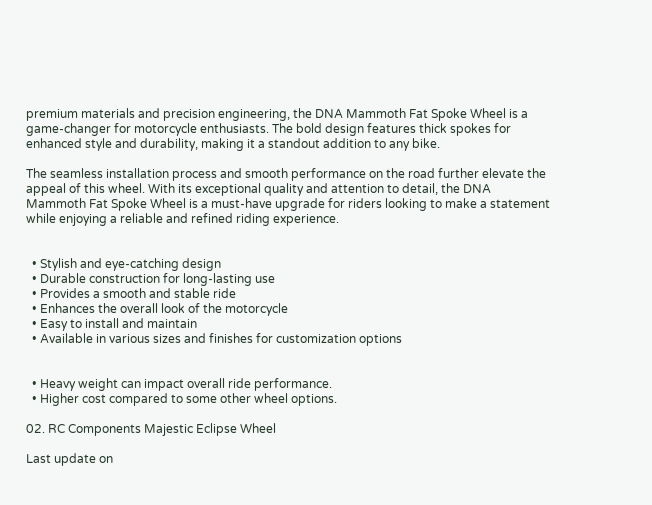premium materials and precision engineering, the DNA Mammoth Fat Spoke Wheel is a game-changer for motorcycle enthusiasts. The bold design features thick spokes for enhanced style and durability, making it a standout addition to any bike.

The seamless installation process and smooth performance on the road further elevate the appeal of this wheel. With its exceptional quality and attention to detail, the DNA Mammoth Fat Spoke Wheel is a must-have upgrade for riders looking to make a statement while enjoying a reliable and refined riding experience.


  • Stylish and eye-catching design
  • Durable construction for long-lasting use
  • Provides a smooth and stable ride
  • Enhances the overall look of the motorcycle
  • Easy to install and maintain
  • Available in various sizes and finishes for customization options


  • Heavy weight can impact overall ride performance.
  • Higher cost compared to some other wheel options.

02. RC Components Majestic Eclipse Wheel

Last update on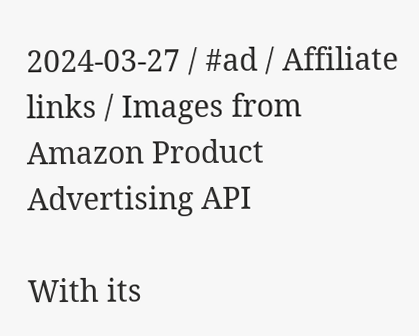2024-03-27 / #ad / Affiliate links / Images from Amazon Product Advertising API

With its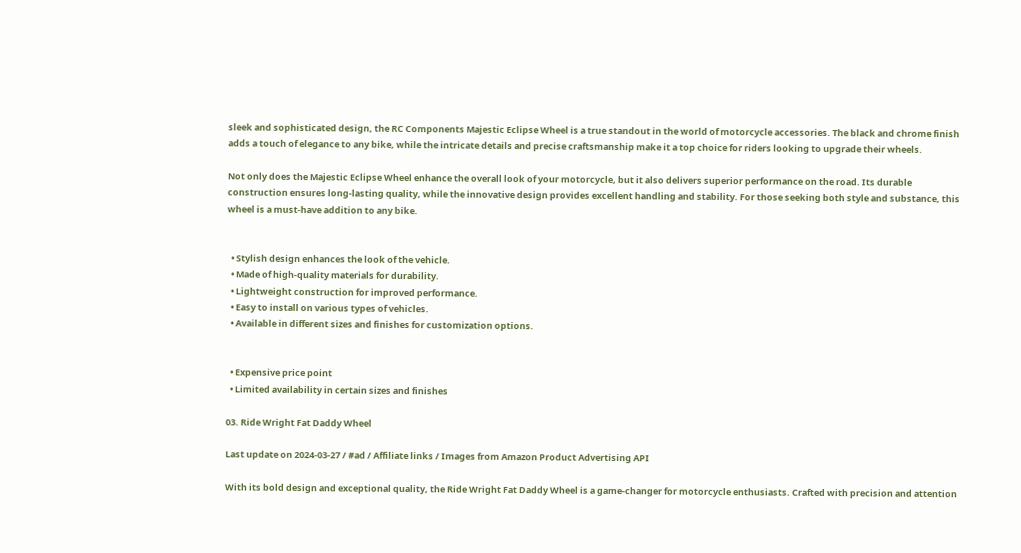sleek and sophisticated design, the RC Components Majestic Eclipse Wheel is a true standout in the world of motorcycle accessories. The black and chrome finish adds a touch of elegance to any bike, while the intricate details and precise craftsmanship make it a top choice for riders looking to upgrade their wheels.

Not only does the Majestic Eclipse Wheel enhance the overall look of your motorcycle, but it also delivers superior performance on the road. Its durable construction ensures long-lasting quality, while the innovative design provides excellent handling and stability. For those seeking both style and substance, this wheel is a must-have addition to any bike.


  • Stylish design enhances the look of the vehicle.
  • Made of high-quality materials for durability.
  • Lightweight construction for improved performance.
  • Easy to install on various types of vehicles.
  • Available in different sizes and finishes for customization options.


  • Expensive price point
  • Limited availability in certain sizes and finishes

03. Ride Wright Fat Daddy Wheel

Last update on 2024-03-27 / #ad / Affiliate links / Images from Amazon Product Advertising API

With its bold design and exceptional quality, the Ride Wright Fat Daddy Wheel is a game-changer for motorcycle enthusiasts. Crafted with precision and attention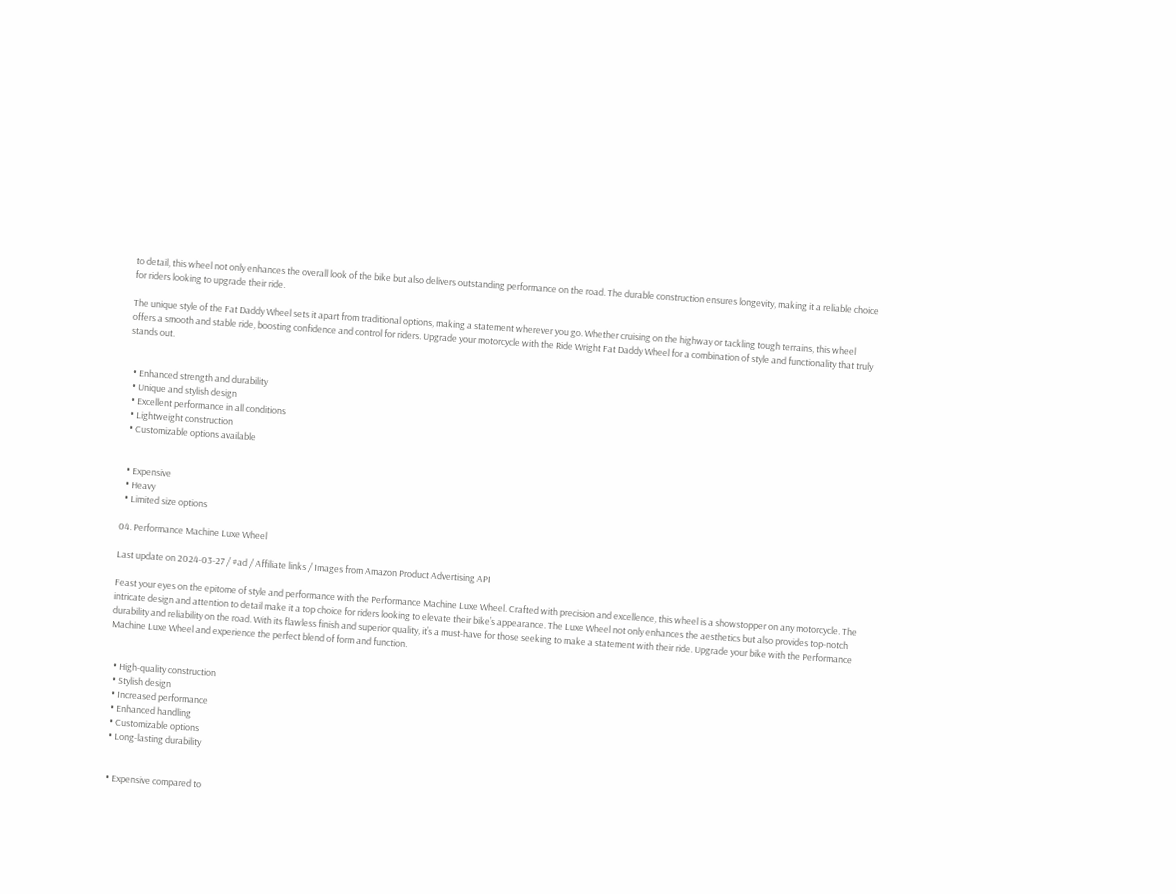to detail, this wheel not only enhances the overall look of the bike but also delivers outstanding performance on the road. The durable construction ensures longevity, making it a reliable choice for riders looking to upgrade their ride.

The unique style of the Fat Daddy Wheel sets it apart from traditional options, making a statement wherever you go. Whether cruising on the highway or tackling tough terrains, this wheel offers a smooth and stable ride, boosting confidence and control for riders. Upgrade your motorcycle with the Ride Wright Fat Daddy Wheel for a combination of style and functionality that truly stands out.


  • Enhanced strength and durability
  • Unique and stylish design
  • Excellent performance in all conditions
  • Lightweight construction
  • Customizable options available


  • Expensive
  • Heavy
  • Limited size options

04. Performance Machine Luxe Wheel

Last update on 2024-03-27 / #ad / Affiliate links / Images from Amazon Product Advertising API

Feast your eyes on the epitome of style and performance with the Performance Machine Luxe Wheel. Crafted with precision and excellence, this wheel is a showstopper on any motorcycle. The intricate design and attention to detail make it a top choice for riders looking to elevate their bike’s appearance. The Luxe Wheel not only enhances the aesthetics but also provides top-notch durability and reliability on the road. With its flawless finish and superior quality, it’s a must-have for those seeking to make a statement with their ride. Upgrade your bike with the Performance Machine Luxe Wheel and experience the perfect blend of form and function.


  • High-quality construction
  • Stylish design
  • Increased performance
  • Enhanced handling
  • Customizable options
  • Long-lasting durability


  • Expensive compared to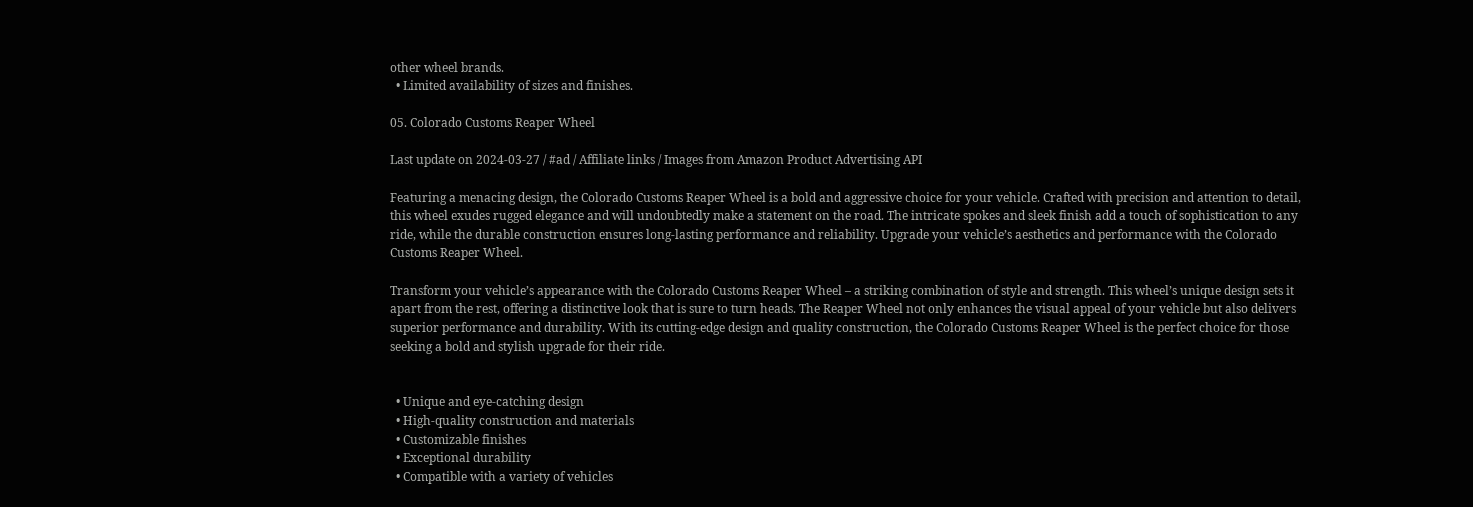other wheel brands.
  • Limited availability of sizes and finishes.

05. Colorado Customs Reaper Wheel

Last update on 2024-03-27 / #ad / Affiliate links / Images from Amazon Product Advertising API

Featuring a menacing design, the Colorado Customs Reaper Wheel is a bold and aggressive choice for your vehicle. Crafted with precision and attention to detail, this wheel exudes rugged elegance and will undoubtedly make a statement on the road. The intricate spokes and sleek finish add a touch of sophistication to any ride, while the durable construction ensures long-lasting performance and reliability. Upgrade your vehicle’s aesthetics and performance with the Colorado Customs Reaper Wheel.

Transform your vehicle’s appearance with the Colorado Customs Reaper Wheel – a striking combination of style and strength. This wheel’s unique design sets it apart from the rest, offering a distinctive look that is sure to turn heads. The Reaper Wheel not only enhances the visual appeal of your vehicle but also delivers superior performance and durability. With its cutting-edge design and quality construction, the Colorado Customs Reaper Wheel is the perfect choice for those seeking a bold and stylish upgrade for their ride.


  • Unique and eye-catching design
  • High-quality construction and materials
  • Customizable finishes
  • Exceptional durability
  • Compatible with a variety of vehicles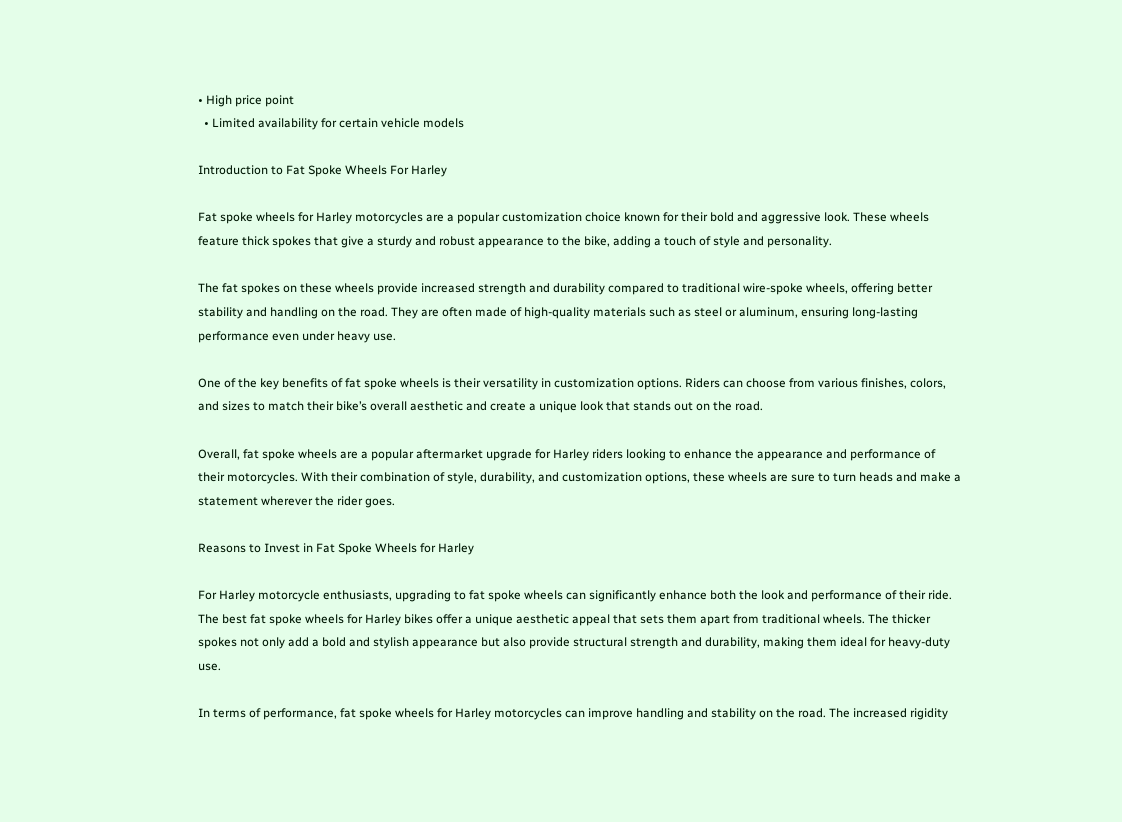• High price point
  • Limited availability for certain vehicle models

Introduction to Fat Spoke Wheels For Harley

Fat spoke wheels for Harley motorcycles are a popular customization choice known for their bold and aggressive look. These wheels feature thick spokes that give a sturdy and robust appearance to the bike, adding a touch of style and personality.

The fat spokes on these wheels provide increased strength and durability compared to traditional wire-spoke wheels, offering better stability and handling on the road. They are often made of high-quality materials such as steel or aluminum, ensuring long-lasting performance even under heavy use.

One of the key benefits of fat spoke wheels is their versatility in customization options. Riders can choose from various finishes, colors, and sizes to match their bike’s overall aesthetic and create a unique look that stands out on the road.

Overall, fat spoke wheels are a popular aftermarket upgrade for Harley riders looking to enhance the appearance and performance of their motorcycles. With their combination of style, durability, and customization options, these wheels are sure to turn heads and make a statement wherever the rider goes.

Reasons to Invest in Fat Spoke Wheels for Harley

For Harley motorcycle enthusiasts, upgrading to fat spoke wheels can significantly enhance both the look and performance of their ride. The best fat spoke wheels for Harley bikes offer a unique aesthetic appeal that sets them apart from traditional wheels. The thicker spokes not only add a bold and stylish appearance but also provide structural strength and durability, making them ideal for heavy-duty use.

In terms of performance, fat spoke wheels for Harley motorcycles can improve handling and stability on the road. The increased rigidity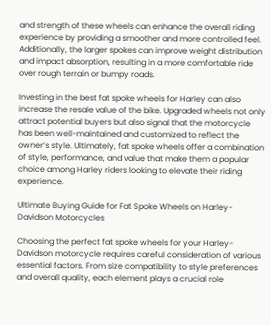and strength of these wheels can enhance the overall riding experience by providing a smoother and more controlled feel. Additionally, the larger spokes can improve weight distribution and impact absorption, resulting in a more comfortable ride over rough terrain or bumpy roads.

Investing in the best fat spoke wheels for Harley can also increase the resale value of the bike. Upgraded wheels not only attract potential buyers but also signal that the motorcycle has been well-maintained and customized to reflect the owner’s style. Ultimately, fat spoke wheels offer a combination of style, performance, and value that make them a popular choice among Harley riders looking to elevate their riding experience.

Ultimate Buying Guide for Fat Spoke Wheels on Harley-Davidson Motorcycles

Choosing the perfect fat spoke wheels for your Harley-Davidson motorcycle requires careful consideration of various essential factors. From size compatibility to style preferences and overall quality, each element plays a crucial role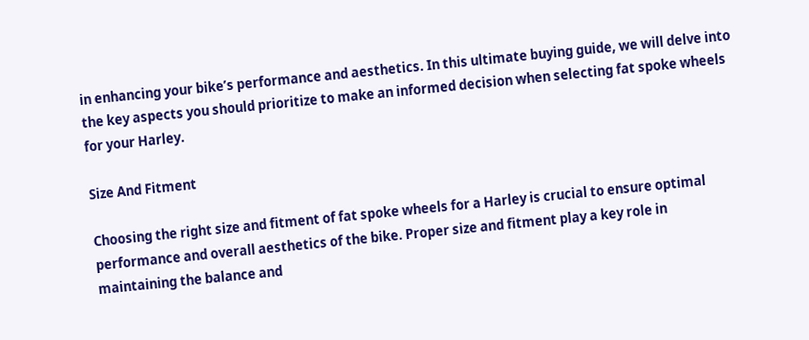in enhancing your bike’s performance and aesthetics. In this ultimate buying guide, we will delve into the key aspects you should prioritize to make an informed decision when selecting fat spoke wheels for your Harley.

Size And Fitment

Choosing the right size and fitment of fat spoke wheels for a Harley is crucial to ensure optimal performance and overall aesthetics of the bike. Proper size and fitment play a key role in maintaining the balance and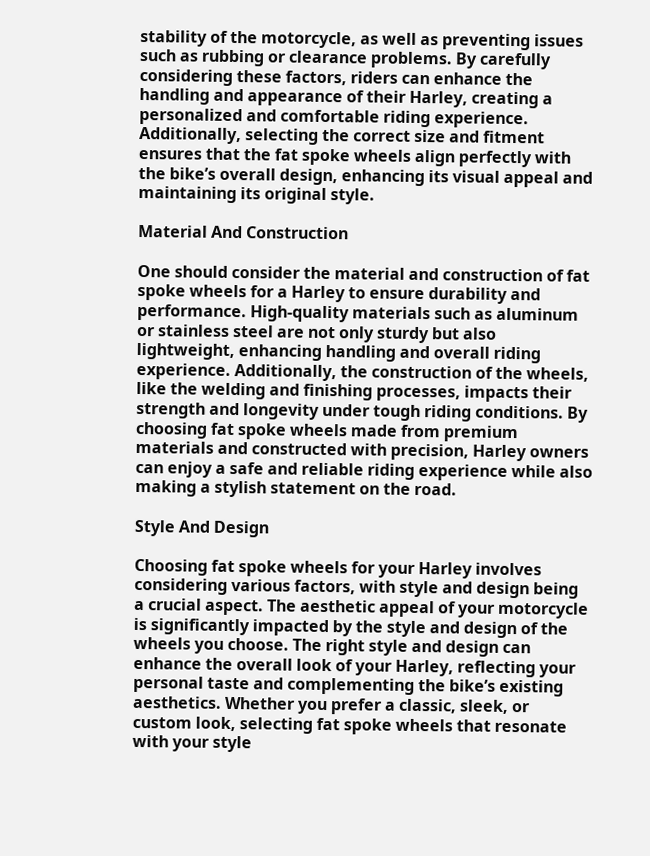stability of the motorcycle, as well as preventing issues such as rubbing or clearance problems. By carefully considering these factors, riders can enhance the handling and appearance of their Harley, creating a personalized and comfortable riding experience. Additionally, selecting the correct size and fitment ensures that the fat spoke wheels align perfectly with the bike’s overall design, enhancing its visual appeal and maintaining its original style.

Material And Construction

One should consider the material and construction of fat spoke wheels for a Harley to ensure durability and performance. High-quality materials such as aluminum or stainless steel are not only sturdy but also lightweight, enhancing handling and overall riding experience. Additionally, the construction of the wheels, like the welding and finishing processes, impacts their strength and longevity under tough riding conditions. By choosing fat spoke wheels made from premium materials and constructed with precision, Harley owners can enjoy a safe and reliable riding experience while also making a stylish statement on the road.

Style And Design

Choosing fat spoke wheels for your Harley involves considering various factors, with style and design being a crucial aspect. The aesthetic appeal of your motorcycle is significantly impacted by the style and design of the wheels you choose. The right style and design can enhance the overall look of your Harley, reflecting your personal taste and complementing the bike’s existing aesthetics. Whether you prefer a classic, sleek, or custom look, selecting fat spoke wheels that resonate with your style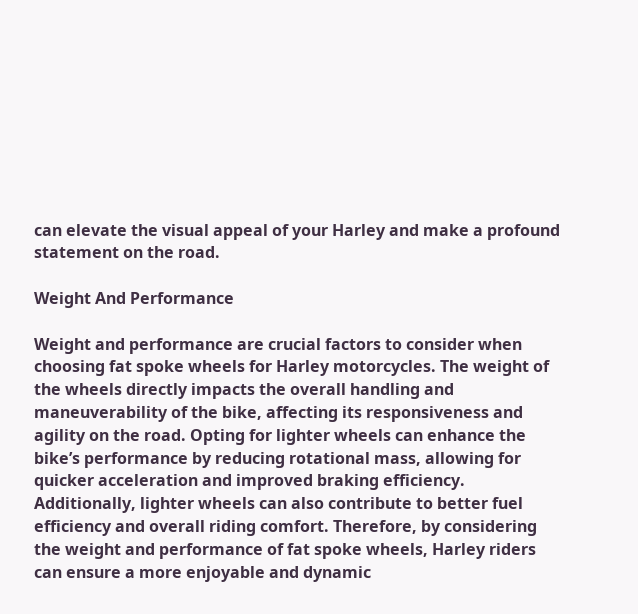can elevate the visual appeal of your Harley and make a profound statement on the road.

Weight And Performance

Weight and performance are crucial factors to consider when choosing fat spoke wheels for Harley motorcycles. The weight of the wheels directly impacts the overall handling and maneuverability of the bike, affecting its responsiveness and agility on the road. Opting for lighter wheels can enhance the bike’s performance by reducing rotational mass, allowing for quicker acceleration and improved braking efficiency. Additionally, lighter wheels can also contribute to better fuel efficiency and overall riding comfort. Therefore, by considering the weight and performance of fat spoke wheels, Harley riders can ensure a more enjoyable and dynamic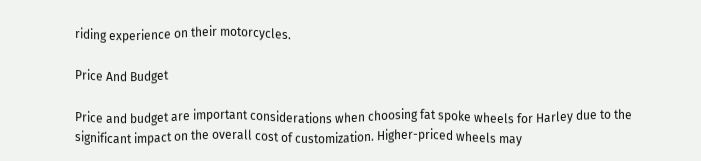riding experience on their motorcycles.

Price And Budget

Price and budget are important considerations when choosing fat spoke wheels for Harley due to the significant impact on the overall cost of customization. Higher-priced wheels may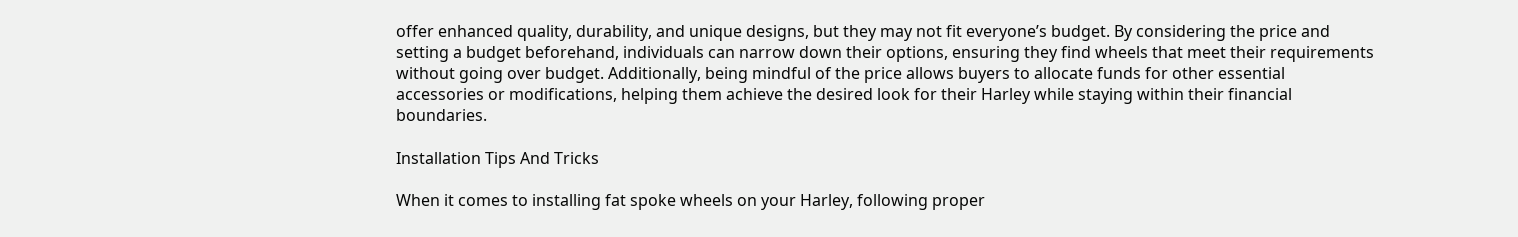offer enhanced quality, durability, and unique designs, but they may not fit everyone’s budget. By considering the price and setting a budget beforehand, individuals can narrow down their options, ensuring they find wheels that meet their requirements without going over budget. Additionally, being mindful of the price allows buyers to allocate funds for other essential accessories or modifications, helping them achieve the desired look for their Harley while staying within their financial boundaries.

Installation Tips And Tricks

When it comes to installing fat spoke wheels on your Harley, following proper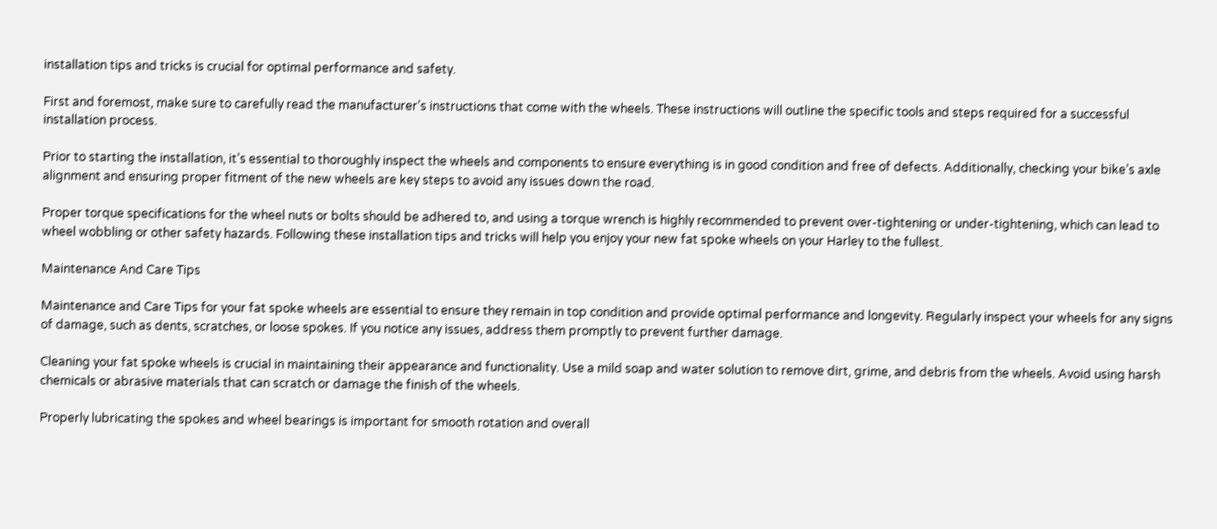installation tips and tricks is crucial for optimal performance and safety.

First and foremost, make sure to carefully read the manufacturer’s instructions that come with the wheels. These instructions will outline the specific tools and steps required for a successful installation process.

Prior to starting the installation, it’s essential to thoroughly inspect the wheels and components to ensure everything is in good condition and free of defects. Additionally, checking your bike’s axle alignment and ensuring proper fitment of the new wheels are key steps to avoid any issues down the road.

Proper torque specifications for the wheel nuts or bolts should be adhered to, and using a torque wrench is highly recommended to prevent over-tightening or under-tightening, which can lead to wheel wobbling or other safety hazards. Following these installation tips and tricks will help you enjoy your new fat spoke wheels on your Harley to the fullest.

Maintenance And Care Tips

Maintenance and Care Tips for your fat spoke wheels are essential to ensure they remain in top condition and provide optimal performance and longevity. Regularly inspect your wheels for any signs of damage, such as dents, scratches, or loose spokes. If you notice any issues, address them promptly to prevent further damage.

Cleaning your fat spoke wheels is crucial in maintaining their appearance and functionality. Use a mild soap and water solution to remove dirt, grime, and debris from the wheels. Avoid using harsh chemicals or abrasive materials that can scratch or damage the finish of the wheels.

Properly lubricating the spokes and wheel bearings is important for smooth rotation and overall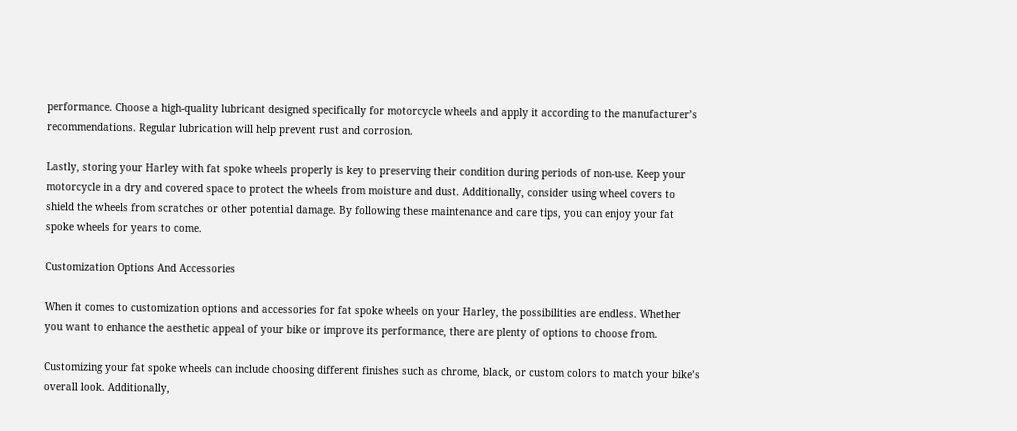performance. Choose a high-quality lubricant designed specifically for motorcycle wheels and apply it according to the manufacturer’s recommendations. Regular lubrication will help prevent rust and corrosion.

Lastly, storing your Harley with fat spoke wheels properly is key to preserving their condition during periods of non-use. Keep your motorcycle in a dry and covered space to protect the wheels from moisture and dust. Additionally, consider using wheel covers to shield the wheels from scratches or other potential damage. By following these maintenance and care tips, you can enjoy your fat spoke wheels for years to come.

Customization Options And Accessories

When it comes to customization options and accessories for fat spoke wheels on your Harley, the possibilities are endless. Whether you want to enhance the aesthetic appeal of your bike or improve its performance, there are plenty of options to choose from.

Customizing your fat spoke wheels can include choosing different finishes such as chrome, black, or custom colors to match your bike’s overall look. Additionally,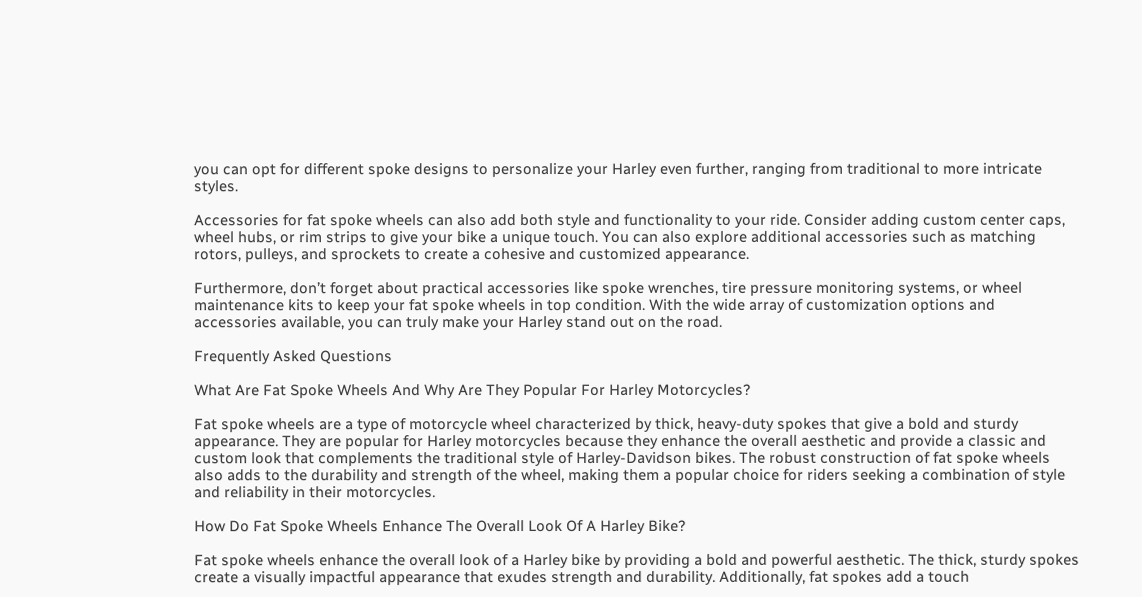you can opt for different spoke designs to personalize your Harley even further, ranging from traditional to more intricate styles.

Accessories for fat spoke wheels can also add both style and functionality to your ride. Consider adding custom center caps, wheel hubs, or rim strips to give your bike a unique touch. You can also explore additional accessories such as matching rotors, pulleys, and sprockets to create a cohesive and customized appearance.

Furthermore, don’t forget about practical accessories like spoke wrenches, tire pressure monitoring systems, or wheel maintenance kits to keep your fat spoke wheels in top condition. With the wide array of customization options and accessories available, you can truly make your Harley stand out on the road.

Frequently Asked Questions

What Are Fat Spoke Wheels And Why Are They Popular For Harley Motorcycles?

Fat spoke wheels are a type of motorcycle wheel characterized by thick, heavy-duty spokes that give a bold and sturdy appearance. They are popular for Harley motorcycles because they enhance the overall aesthetic and provide a classic and custom look that complements the traditional style of Harley-Davidson bikes. The robust construction of fat spoke wheels also adds to the durability and strength of the wheel, making them a popular choice for riders seeking a combination of style and reliability in their motorcycles.

How Do Fat Spoke Wheels Enhance The Overall Look Of A Harley Bike?

Fat spoke wheels enhance the overall look of a Harley bike by providing a bold and powerful aesthetic. The thick, sturdy spokes create a visually impactful appearance that exudes strength and durability. Additionally, fat spokes add a touch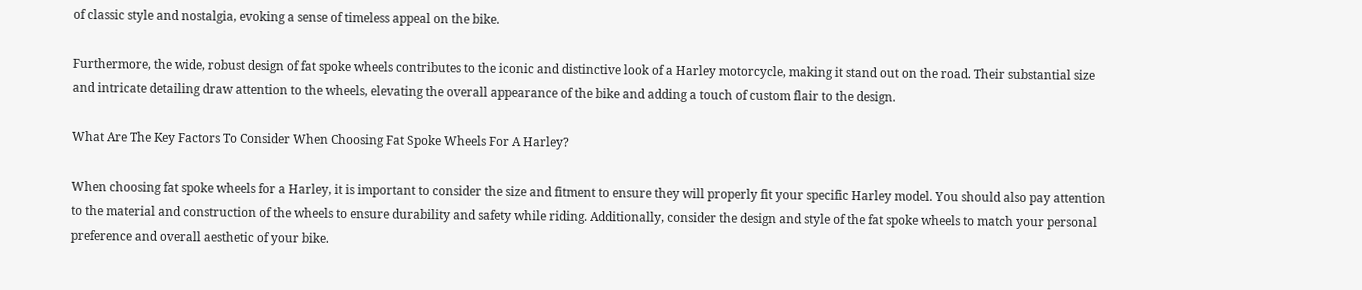of classic style and nostalgia, evoking a sense of timeless appeal on the bike.

Furthermore, the wide, robust design of fat spoke wheels contributes to the iconic and distinctive look of a Harley motorcycle, making it stand out on the road. Their substantial size and intricate detailing draw attention to the wheels, elevating the overall appearance of the bike and adding a touch of custom flair to the design.

What Are The Key Factors To Consider When Choosing Fat Spoke Wheels For A Harley?

When choosing fat spoke wheels for a Harley, it is important to consider the size and fitment to ensure they will properly fit your specific Harley model. You should also pay attention to the material and construction of the wheels to ensure durability and safety while riding. Additionally, consider the design and style of the fat spoke wheels to match your personal preference and overall aesthetic of your bike.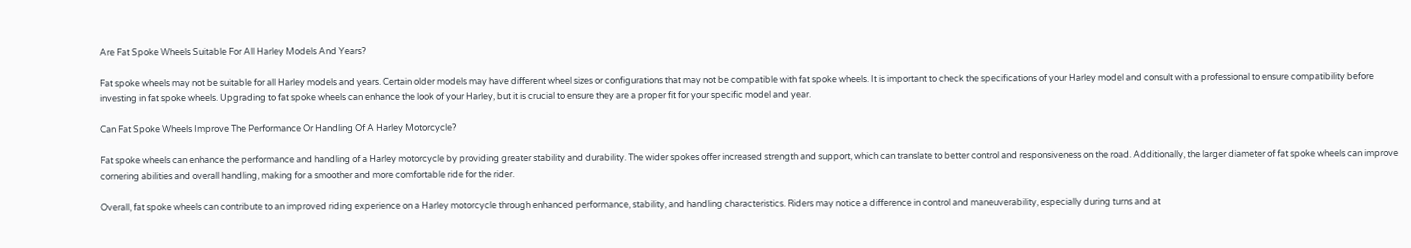Are Fat Spoke Wheels Suitable For All Harley Models And Years?

Fat spoke wheels may not be suitable for all Harley models and years. Certain older models may have different wheel sizes or configurations that may not be compatible with fat spoke wheels. It is important to check the specifications of your Harley model and consult with a professional to ensure compatibility before investing in fat spoke wheels. Upgrading to fat spoke wheels can enhance the look of your Harley, but it is crucial to ensure they are a proper fit for your specific model and year.

Can Fat Spoke Wheels Improve The Performance Or Handling Of A Harley Motorcycle?

Fat spoke wheels can enhance the performance and handling of a Harley motorcycle by providing greater stability and durability. The wider spokes offer increased strength and support, which can translate to better control and responsiveness on the road. Additionally, the larger diameter of fat spoke wheels can improve cornering abilities and overall handling, making for a smoother and more comfortable ride for the rider.

Overall, fat spoke wheels can contribute to an improved riding experience on a Harley motorcycle through enhanced performance, stability, and handling characteristics. Riders may notice a difference in control and maneuverability, especially during turns and at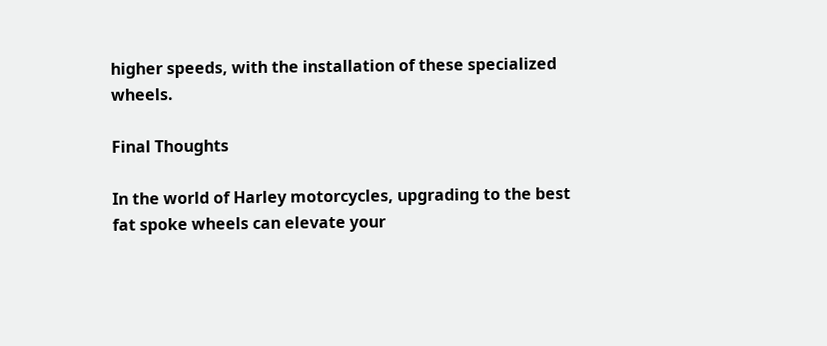higher speeds, with the installation of these specialized wheels.

Final Thoughts

In the world of Harley motorcycles, upgrading to the best fat spoke wheels can elevate your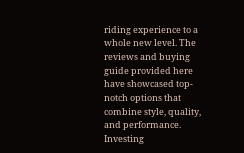riding experience to a whole new level. The reviews and buying guide provided here have showcased top-notch options that combine style, quality, and performance. Investing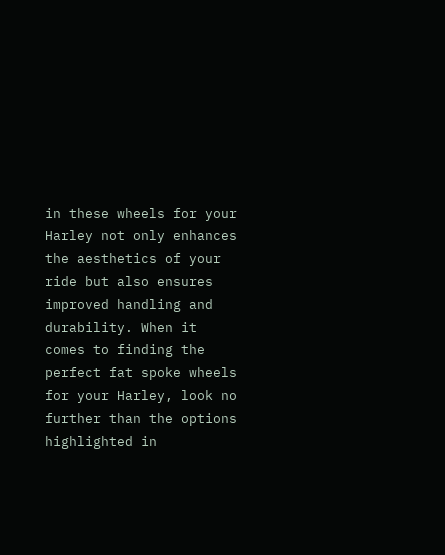in these wheels for your Harley not only enhances the aesthetics of your ride but also ensures improved handling and durability. When it comes to finding the perfect fat spoke wheels for your Harley, look no further than the options highlighted in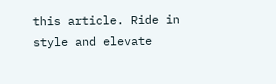this article. Ride in style and elevate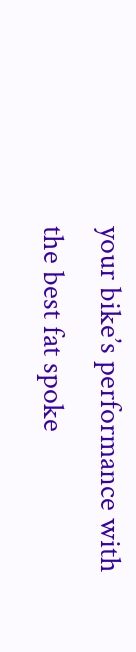your bike’s performance with the best fat spoke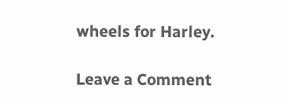wheels for Harley.

Leave a Comment